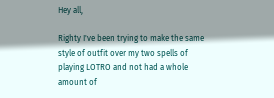Hey all,

Righty I've been trying to make the same style of outfit over my two spells of playing LOTRO and not had a whole amount of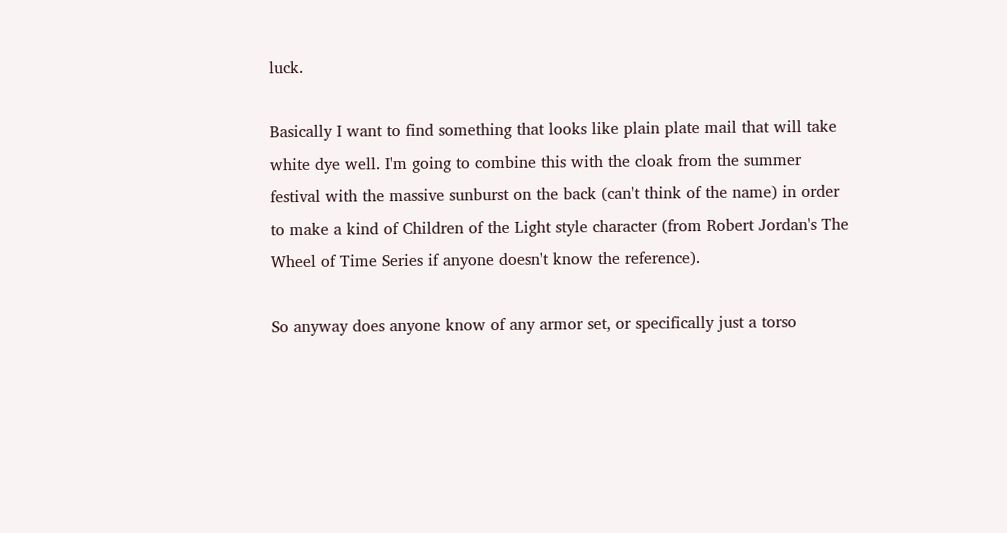luck.

Basically I want to find something that looks like plain plate mail that will take white dye well. I'm going to combine this with the cloak from the summer festival with the massive sunburst on the back (can't think of the name) in order to make a kind of Children of the Light style character (from Robert Jordan's The Wheel of Time Series if anyone doesn't know the reference).

So anyway does anyone know of any armor set, or specifically just a torso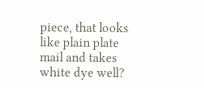piece, that looks like plain plate mail and takes white dye well?